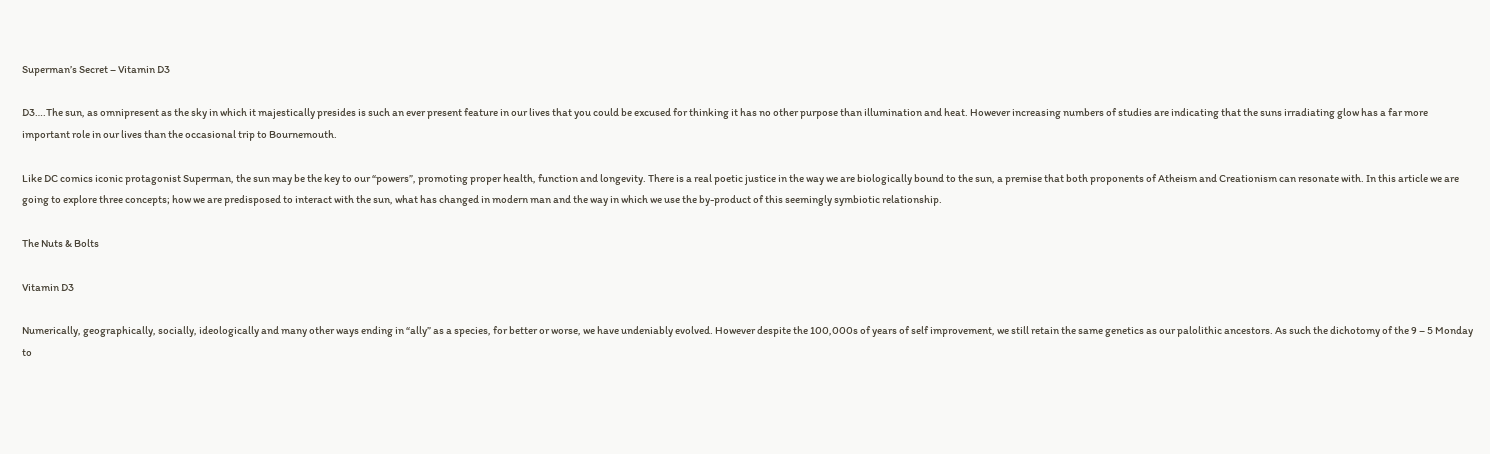Superman’s Secret – Vitamin D3

D3….The sun, as omnipresent as the sky in which it majestically presides is such an ever present feature in our lives that you could be excused for thinking it has no other purpose than illumination and heat. However increasing numbers of studies are indicating that the suns irradiating glow has a far more important role in our lives than the occasional trip to Bournemouth.

Like DC comics iconic protagonist Superman, the sun may be the key to our “powers”, promoting proper health, function and longevity. There is a real poetic justice in the way we are biologically bound to the sun, a premise that both proponents of Atheism and Creationism can resonate with. In this article we are going to explore three concepts; how we are predisposed to interact with the sun, what has changed in modern man and the way in which we use the by-product of this seemingly symbiotic relationship.

The Nuts & Bolts

Vitamin D3

Numerically, geographically, socially, ideologically and many other ways ending in “ally” as a species, for better or worse, we have undeniably evolved. However despite the 100,000s of years of self improvement, we still retain the same genetics as our palolithic ancestors. As such the dichotomy of the 9 – 5 Monday to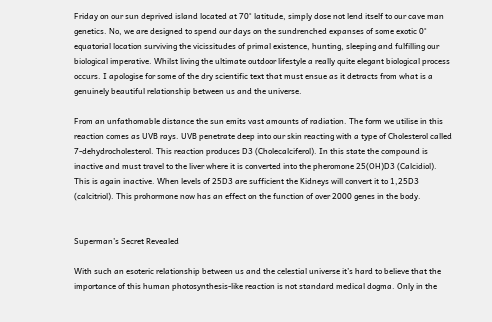Friday on our sun deprived island located at 70° latitude, simply dose not lend itself to our cave man genetics. No, we are designed to spend our days on the sundrenched expanses of some exotic 0° equatorial location surviving the vicissitudes of primal existence, hunting, sleeping and fulfilling our biological imperative. Whilst living the ultimate outdoor lifestyle a really quite elegant biological process occurs. I apologise for some of the dry scientific text that must ensue as it detracts from what is a genuinely beautiful relationship between us and the universe.

From an unfathomable distance the sun emits vast amounts of radiation. The form we utilise in this reaction comes as UVB rays. UVB penetrate deep into our skin reacting with a type of Cholesterol called 7-dehydrocholesterol. This reaction produces D3 (Cholecalciferol). In this state the compound is inactive and must travel to the liver where it is converted into the pheromone 25(OH)D3 (Calcidiol). This is again inactive. When levels of 25D3 are sufficient the Kidneys will convert it to 1,25D3 (calcitriol). This prohormone now has an effect on the function of over 2000 genes in the body.


Superman’s Secret Revealed

With such an esoteric relationship between us and the celestial universe it’s hard to believe that the importance of this human photosynthesis-like reaction is not standard medical dogma. Only in the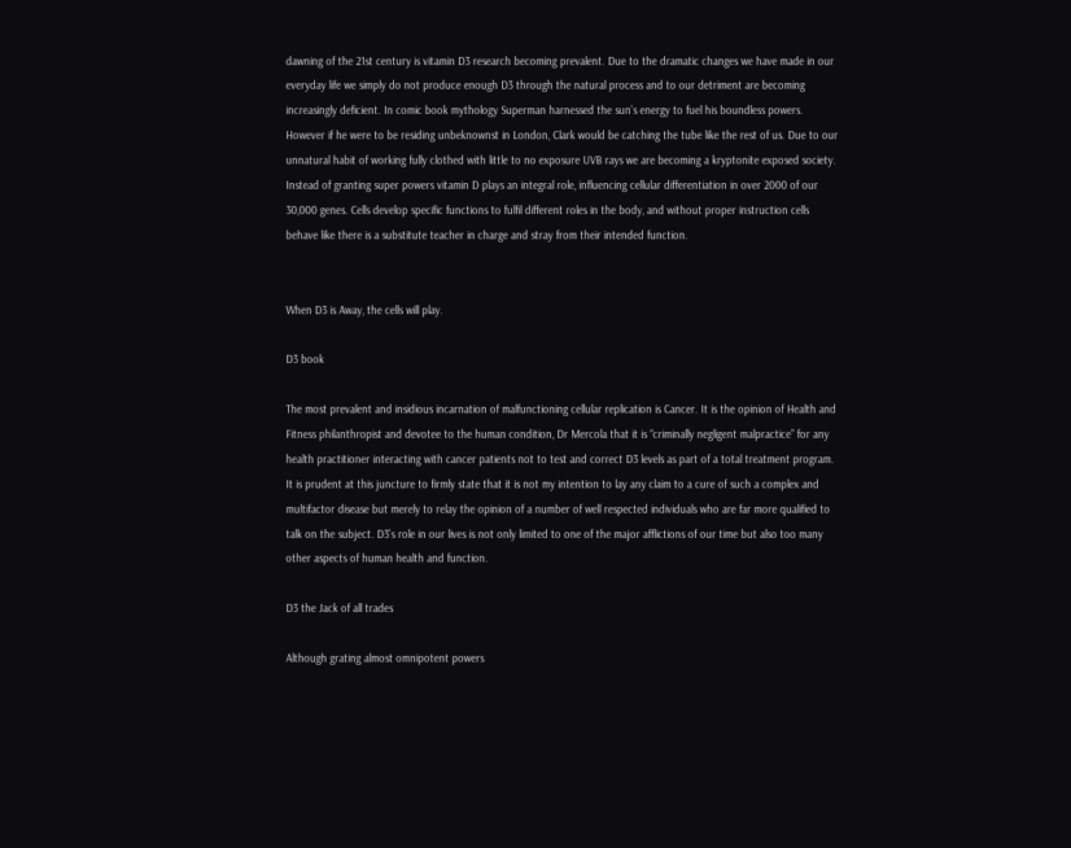dawning of the 21st century is vitamin D3 research becoming prevalent. Due to the dramatic changes we have made in our everyday life we simply do not produce enough D3 through the natural process and to our detriment are becoming increasingly deficient. In comic book mythology Superman harnessed the sun’s energy to fuel his boundless powers. However if he were to be residing unbeknownst in London, Clark would be catching the tube like the rest of us. Due to our unnatural habit of working fully clothed with little to no exposure UVB rays we are becoming a kryptonite exposed society. Instead of granting super powers vitamin D plays an integral role, influencing cellular differentiation in over 2000 of our 30,000 genes. Cells develop specific functions to fulfil different roles in the body, and without proper instruction cells behave like there is a substitute teacher in charge and stray from their intended function.


When D3 is Away, the cells will play.

D3 book

The most prevalent and insidious incarnation of malfunctioning cellular replication is Cancer. It is the opinion of Health and Fitness philanthropist and devotee to the human condition, Dr Mercola that it is “criminally negligent malpractice” for any health practitioner interacting with cancer patients not to test and correct D3 levels as part of a total treatment program. It is prudent at this juncture to firmly state that it is not my intention to lay any claim to a cure of such a complex and multifactor disease but merely to relay the opinion of a number of well respected individuals who are far more qualified to talk on the subject. D3’s role in our lives is not only limited to one of the major afflictions of our time but also too many other aspects of human health and function.

D3 the Jack of all trades

Although grating almost omnipotent powers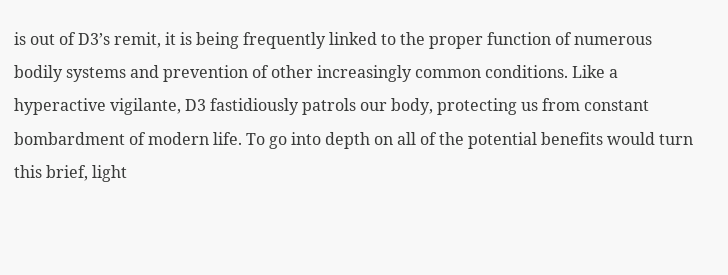is out of D3’s remit, it is being frequently linked to the proper function of numerous bodily systems and prevention of other increasingly common conditions. Like a hyperactive vigilante, D3 fastidiously patrols our body, protecting us from constant bombardment of modern life. To go into depth on all of the potential benefits would turn this brief, light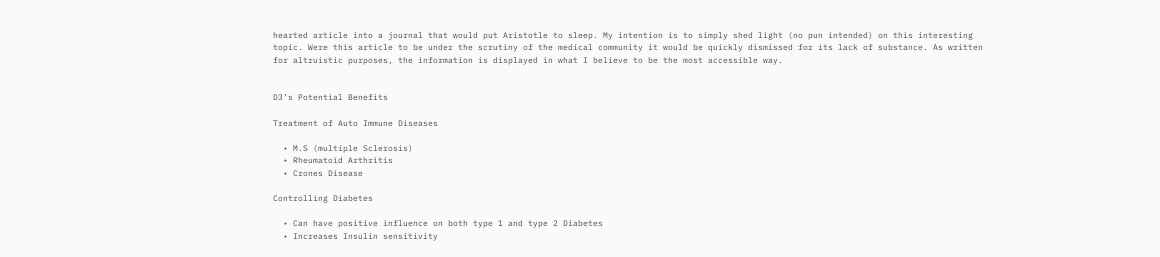hearted article into a journal that would put Aristotle to sleep. My intention is to simply shed light (no pun intended) on this interesting topic. Were this article to be under the scrutiny of the medical community it would be quickly dismissed for its lack of substance. As written for altruistic purposes, the information is displayed in what I believe to be the most accessible way.


D3’s Potential Benefits

Treatment of Auto Immune Diseases

  • M.S (multiple Sclerosis)
  • Rheumatoid Arthritis
  • Crones Disease

Controlling Diabetes

  • Can have positive influence on both type 1 and type 2 Diabetes
  • Increases Insulin sensitivity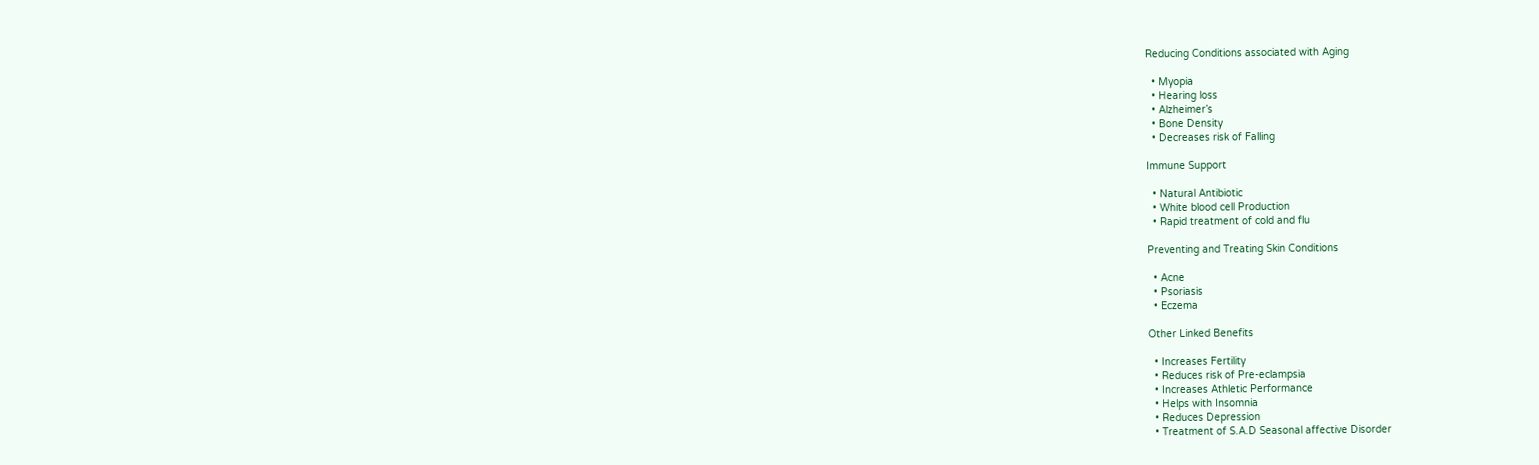Reducing Conditions associated with Aging

  • Myopia
  • Hearing loss
  • Alzheimer’s
  • Bone Density
  • Decreases risk of Falling

Immune Support

  • Natural Antibiotic
  • White blood cell Production
  • Rapid treatment of cold and flu

Preventing and Treating Skin Conditions

  • Acne
  • Psoriasis
  • Eczema

Other Linked Benefits

  • Increases Fertility
  • Reduces risk of Pre-eclampsia
  • Increases Athletic Performance
  • Helps with Insomnia
  • Reduces Depression
  • Treatment of S.A.D Seasonal affective Disorder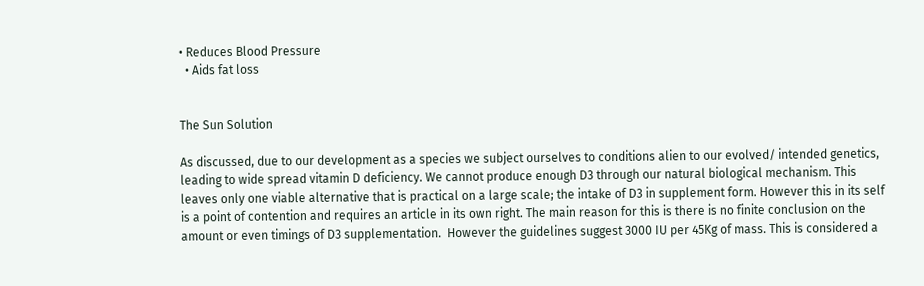• Reduces Blood Pressure
  • Aids fat loss


The Sun Solution

As discussed, due to our development as a species we subject ourselves to conditions alien to our evolved/ intended genetics, leading to wide spread vitamin D deficiency. We cannot produce enough D3 through our natural biological mechanism. This leaves only one viable alternative that is practical on a large scale; the intake of D3 in supplement form. However this in its self is a point of contention and requires an article in its own right. The main reason for this is there is no finite conclusion on the amount or even timings of D3 supplementation.  However the guidelines suggest 3000 IU per 45Kg of mass. This is considered a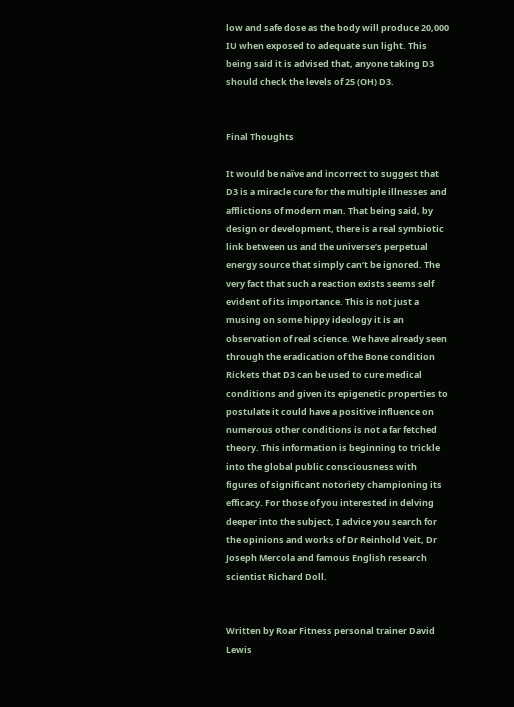low and safe dose as the body will produce 20,000 IU when exposed to adequate sun light. This being said it is advised that, anyone taking D3 should check the levels of 25 (OH) D3.


Final Thoughts

It would be naïve and incorrect to suggest that D3 is a miracle cure for the multiple illnesses and afflictions of modern man. That being said, by design or development, there is a real symbiotic link between us and the universe’s perpetual energy source that simply can’t be ignored. The very fact that such a reaction exists seems self evident of its importance. This is not just a musing on some hippy ideology it is an observation of real science. We have already seen through the eradication of the Bone condition Rickets that D3 can be used to cure medical conditions and given its epigenetic properties to postulate it could have a positive influence on numerous other conditions is not a far fetched theory. This information is beginning to trickle into the global public consciousness with figures of significant notoriety championing its efficacy. For those of you interested in delving deeper into the subject, I advice you search for the opinions and works of Dr Reinhold Veit, Dr Joseph Mercola and famous English research scientist Richard Doll.


Written by Roar Fitness personal trainer David Lewis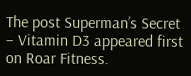The post Superman’s Secret – Vitamin D3 appeared first on Roar Fitness.